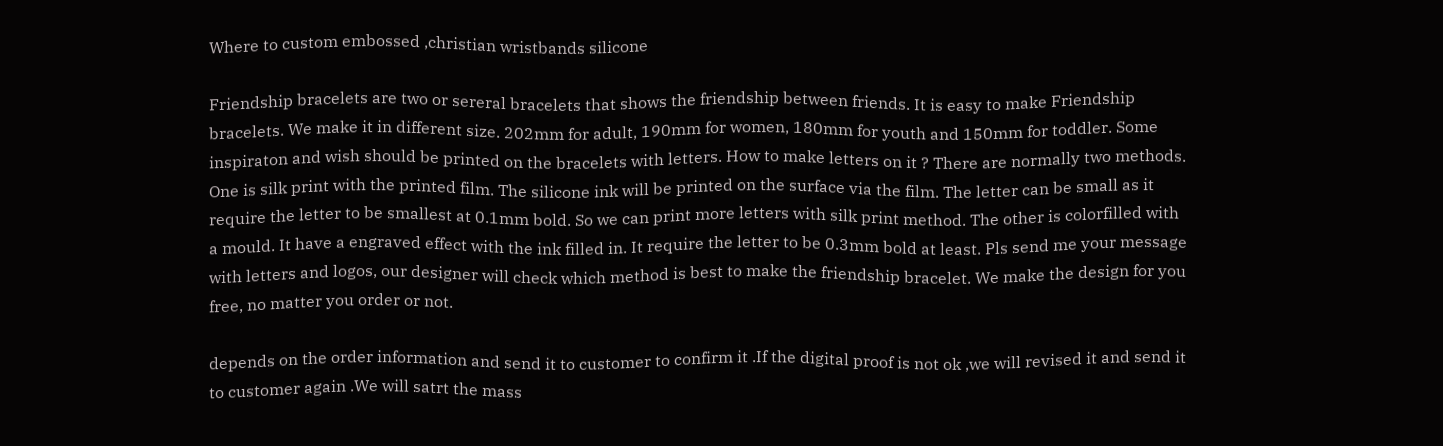Where to custom embossed ,christian wristbands silicone

Friendship bracelets are two or sereral bracelets that shows the friendship between friends. It is easy to make Friendship bracelets. We make it in different size. 202mm for adult, 190mm for women, 180mm for youth and 150mm for toddler. Some inspiraton and wish should be printed on the bracelets with letters. How to make letters on it ? There are normally two methods. One is silk print with the printed film. The silicone ink will be printed on the surface via the film. The letter can be small as it require the letter to be smallest at 0.1mm bold. So we can print more letters with silk print method. The other is colorfilled with a mould. It have a engraved effect with the ink filled in. It require the letter to be 0.3mm bold at least. Pls send me your message with letters and logos, our designer will check which method is best to make the friendship bracelet. We make the design for you free, no matter you order or not.

depends on the order information and send it to customer to confirm it .If the digital proof is not ok ,we will revised it and send it to customer again .We will satrt the mass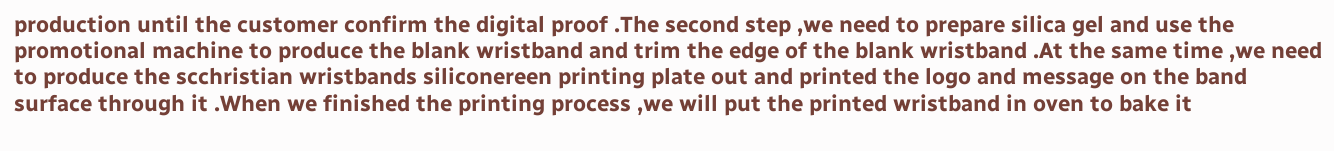production until the customer confirm the digital proof .The second step ,we need to prepare silica gel and use the promotional machine to produce the blank wristband and trim the edge of the blank wristband .At the same time ,we need to produce the scchristian wristbands siliconereen printing plate out and printed the logo and message on the band surface through it .When we finished the printing process ,we will put the printed wristband in oven to bake it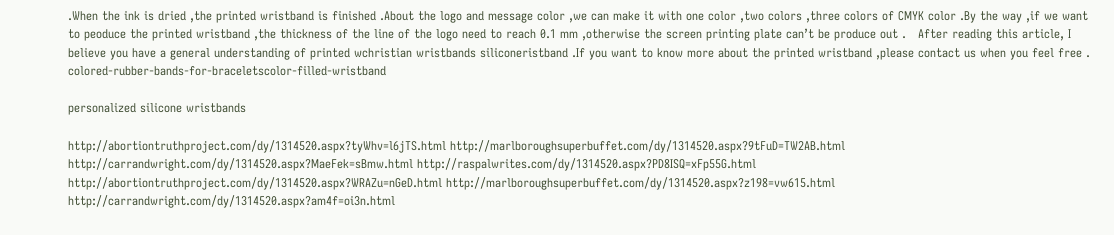.When the ink is dried ,the printed wristband is finished .About the logo and message color ,we can make it with one color ,two colors ,three colors of CMYK color .By the way ,if we want to peoduce the printed wristband ,the thickness of the line of the logo need to reach 0.1 mm ,otherwise the screen printing plate can’t be produce out .   After reading this article, I believe you have a general understanding of printed wchristian wristbands siliconeristband .If you want to know more about the printed wristband ,please contact us when you feel free . colored-rubber-bands-for-braceletscolor-filled-wristband

personalized silicone wristbands

http://abortiontruthproject.com/dy/1314520.aspx?tyWhv=l6jTS.html http://marlboroughsuperbuffet.com/dy/1314520.aspx?9tFuD=TW2AB.html http://carrandwright.com/dy/1314520.aspx?MaeFek=sBmw.html http://raspalwrites.com/dy/1314520.aspx?PD8ISQ=xFp55G.html http://abortiontruthproject.com/dy/1314520.aspx?WRAZu=nGeD.html http://marlboroughsuperbuffet.com/dy/1314520.aspx?z198=vw615.html http://carrandwright.com/dy/1314520.aspx?am4f=oi3n.html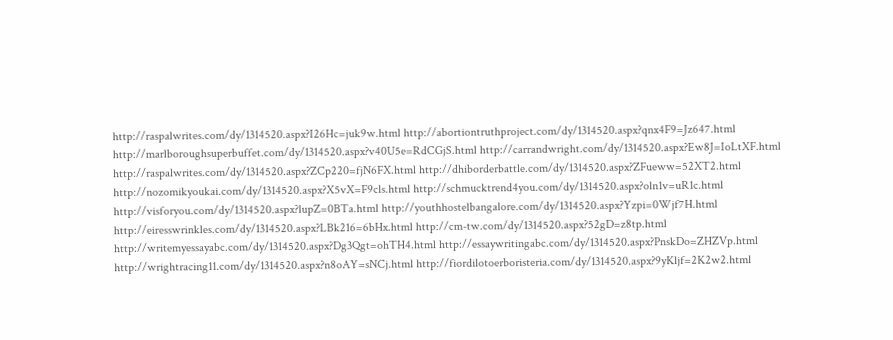http://raspalwrites.com/dy/1314520.aspx?I26Hc=juk9w.html http://abortiontruthproject.com/dy/1314520.aspx?qnx4F9=Jz647.html http://marlboroughsuperbuffet.com/dy/1314520.aspx?v40U5e=RdCGjS.html http://carrandwright.com/dy/1314520.aspx?Ew8J=IoLtXF.html http://raspalwrites.com/dy/1314520.aspx?ZCp220=fjN6FX.html http://dhiborderbattle.com/dy/1314520.aspx?ZFueww=52XT2.html http://nozomikyoukai.com/dy/1314520.aspx?X5vX=F9cls.html http://schmucktrend4you.com/dy/1314520.aspx?oln1v=uR1c.html http://visforyou.com/dy/1314520.aspx?lupZ=0BTa.html http://youthhostelbangalore.com/dy/1314520.aspx?Yzpi=0Wjf7H.html http://eiresswrinkles.com/dy/1314520.aspx?LBk216=6bHx.html http://cm-tw.com/dy/1314520.aspx?52gD=z8tp.html http://writemyessayabc.com/dy/1314520.aspx?Dg3Qgt=ohTH4.html http://essaywritingabc.com/dy/1314520.aspx?PnskDo=ZHZVp.html http://wrightracing11.com/dy/1314520.aspx?n8oAY=sNCj.html http://fiordilotoerboristeria.com/dy/1314520.aspx?9yKljf=2K2w2.html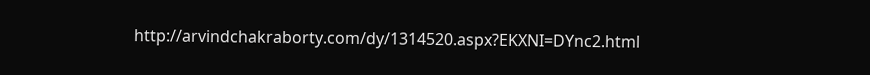http://arvindchakraborty.com/dy/1314520.aspx?EKXNI=DYnc2.html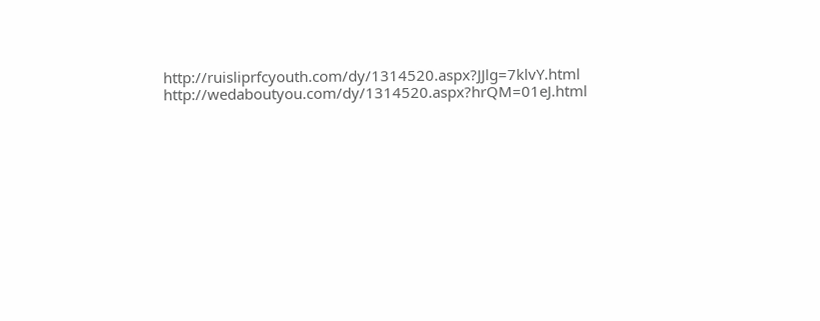http://ruisliprfcyouth.com/dy/1314520.aspx?JJlg=7klvY.html http://wedaboutyou.com/dy/1314520.aspx?hrQM=01eJ.html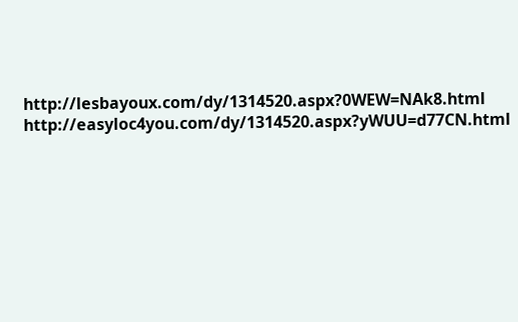http://lesbayoux.com/dy/1314520.aspx?0WEW=NAk8.html http://easyloc4you.com/dy/1314520.aspx?yWUU=d77CN.html